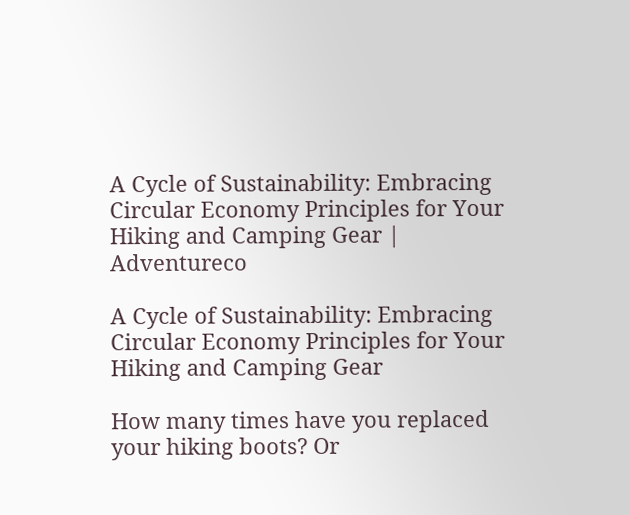A Cycle of Sustainability: Embracing Circular Economy Principles for Your Hiking and Camping Gear | Adventureco

A Cycle of Sustainability: Embracing Circular Economy Principles for Your Hiking and Camping Gear

How many times have you replaced your hiking boots? Or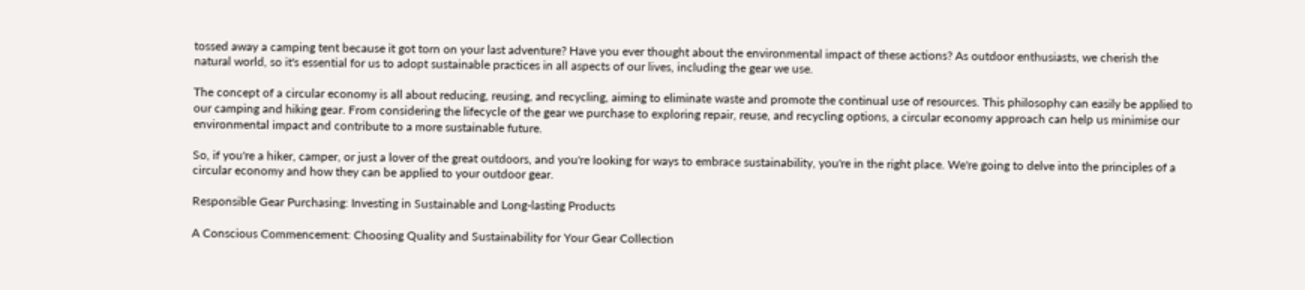tossed away a camping tent because it got torn on your last adventure? Have you ever thought about the environmental impact of these actions? As outdoor enthusiasts, we cherish the natural world, so it's essential for us to adopt sustainable practices in all aspects of our lives, including the gear we use.

The concept of a circular economy is all about reducing, reusing, and recycling, aiming to eliminate waste and promote the continual use of resources. This philosophy can easily be applied to our camping and hiking gear. From considering the lifecycle of the gear we purchase to exploring repair, reuse, and recycling options, a circular economy approach can help us minimise our environmental impact and contribute to a more sustainable future.

So, if you're a hiker, camper, or just a lover of the great outdoors, and you're looking for ways to embrace sustainability, you're in the right place. We're going to delve into the principles of a circular economy and how they can be applied to your outdoor gear.

Responsible Gear Purchasing: Investing in Sustainable and Long-lasting Products

A Conscious Commencement: Choosing Quality and Sustainability for Your Gear Collection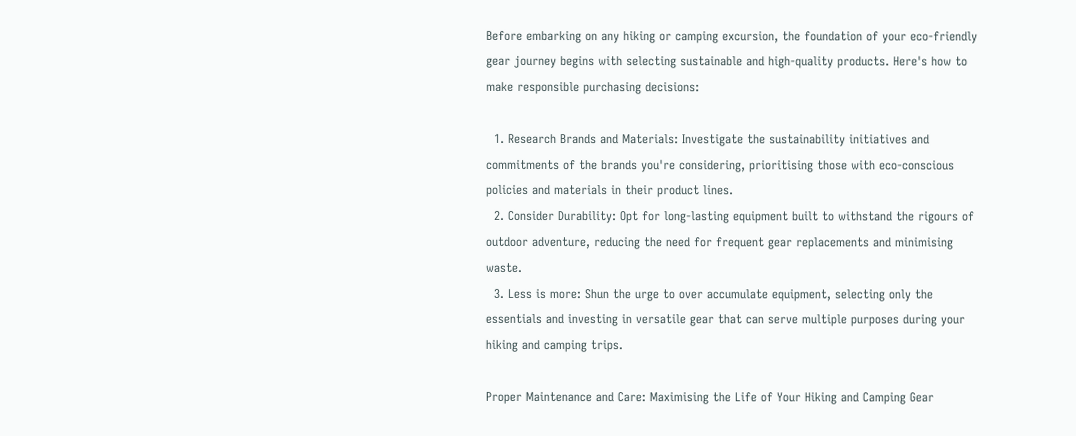Before embarking on any hiking or camping excursion, the foundation of your eco-friendly gear journey begins with selecting sustainable and high-quality products. Here's how to make responsible purchasing decisions:

  1. Research Brands and Materials: Investigate the sustainability initiatives and commitments of the brands you're considering, prioritising those with eco-conscious policies and materials in their product lines.
  2. Consider Durability: Opt for long-lasting equipment built to withstand the rigours of outdoor adventure, reducing the need for frequent gear replacements and minimising waste.
  3. Less is more: Shun the urge to over accumulate equipment, selecting only the essentials and investing in versatile gear that can serve multiple purposes during your hiking and camping trips.

Proper Maintenance and Care: Maximising the Life of Your Hiking and Camping Gear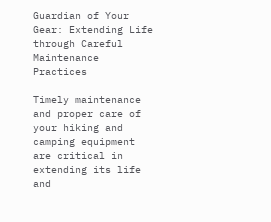Guardian of Your Gear: Extending Life through Careful Maintenance Practices

Timely maintenance and proper care of your hiking and camping equipment are critical in extending its life and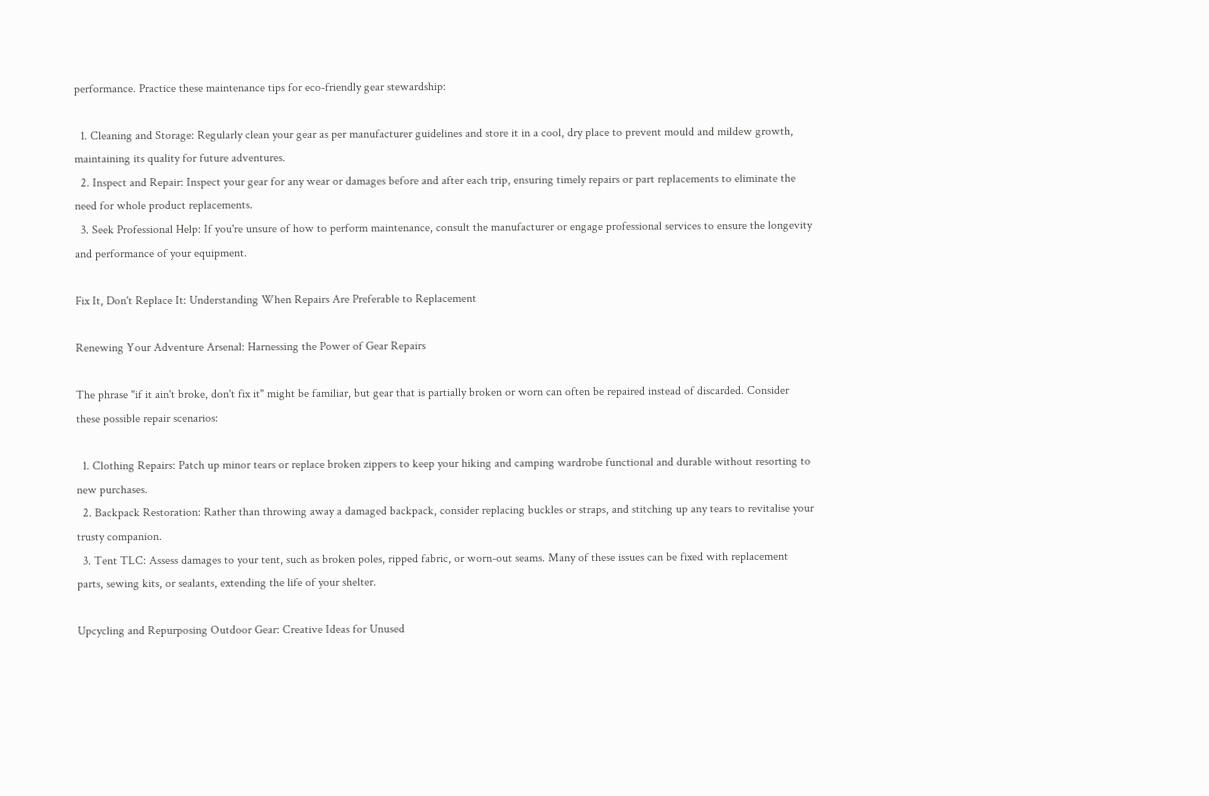performance. Practice these maintenance tips for eco-friendly gear stewardship:

  1. Cleaning and Storage: Regularly clean your gear as per manufacturer guidelines and store it in a cool, dry place to prevent mould and mildew growth, maintaining its quality for future adventures.
  2. Inspect and Repair: Inspect your gear for any wear or damages before and after each trip, ensuring timely repairs or part replacements to eliminate the need for whole product replacements.
  3. Seek Professional Help: If you're unsure of how to perform maintenance, consult the manufacturer or engage professional services to ensure the longevity and performance of your equipment.

Fix It, Don't Replace It: Understanding When Repairs Are Preferable to Replacement

Renewing Your Adventure Arsenal: Harnessing the Power of Gear Repairs

The phrase "if it ain't broke, don't fix it" might be familiar, but gear that is partially broken or worn can often be repaired instead of discarded. Consider these possible repair scenarios:

  1. Clothing Repairs: Patch up minor tears or replace broken zippers to keep your hiking and camping wardrobe functional and durable without resorting to new purchases.
  2. Backpack Restoration: Rather than throwing away a damaged backpack, consider replacing buckles or straps, and stitching up any tears to revitalise your trusty companion.
  3. Tent TLC: Assess damages to your tent, such as broken poles, ripped fabric, or worn-out seams. Many of these issues can be fixed with replacement parts, sewing kits, or sealants, extending the life of your shelter.

Upcycling and Repurposing Outdoor Gear: Creative Ideas for Unused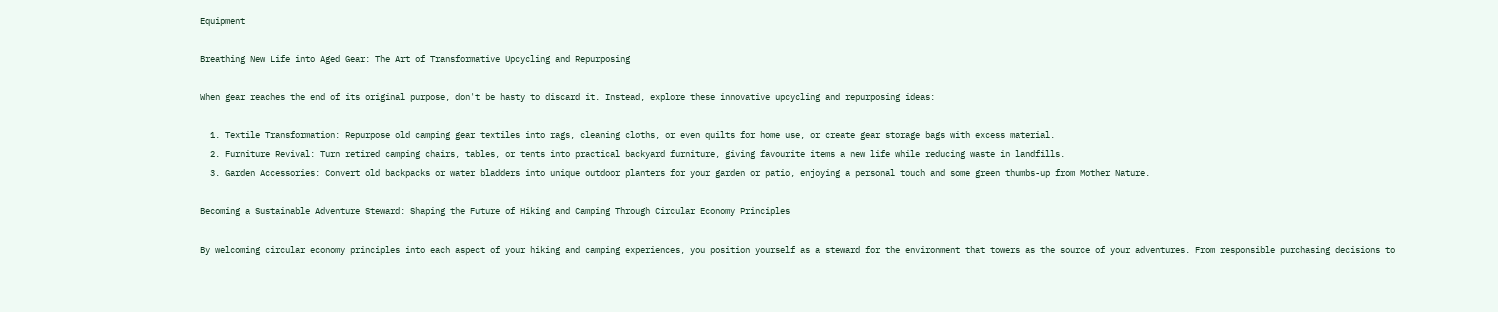Equipment

Breathing New Life into Aged Gear: The Art of Transformative Upcycling and Repurposing

When gear reaches the end of its original purpose, don't be hasty to discard it. Instead, explore these innovative upcycling and repurposing ideas:

  1. Textile Transformation: Repurpose old camping gear textiles into rags, cleaning cloths, or even quilts for home use, or create gear storage bags with excess material.
  2. Furniture Revival: Turn retired camping chairs, tables, or tents into practical backyard furniture, giving favourite items a new life while reducing waste in landfills.
  3. Garden Accessories: Convert old backpacks or water bladders into unique outdoor planters for your garden or patio, enjoying a personal touch and some green thumbs-up from Mother Nature.

Becoming a Sustainable Adventure Steward: Shaping the Future of Hiking and Camping Through Circular Economy Principles

By welcoming circular economy principles into each aspect of your hiking and camping experiences, you position yourself as a steward for the environment that towers as the source of your adventures. From responsible purchasing decisions to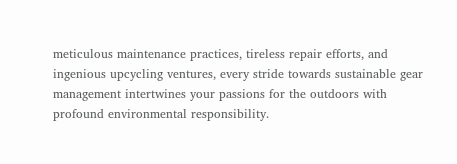meticulous maintenance practices, tireless repair efforts, and ingenious upcycling ventures, every stride towards sustainable gear management intertwines your passions for the outdoors with profound environmental responsibility.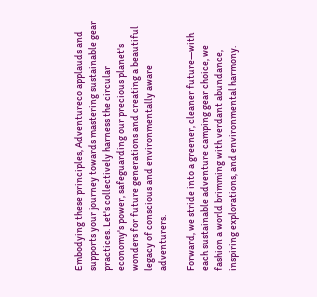Embodying these principles, Adventureco applauds and supports your journey towards mastering sustainable gear practices. Let's collectively harness the circular economy's power, safeguarding our precious planet's wonders for future generations and creating a beautiful legacy of conscious and environmentally aware adventurers.

Forward, we stride into a greener, cleaner future—with each sustainable adventure camping gear choice, we fashion a world brimming with verdant abundance, inspiring explorations, and environmental harmony.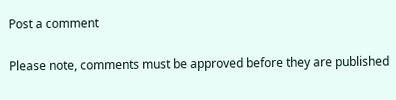Post a comment

Please note, comments must be approved before they are published